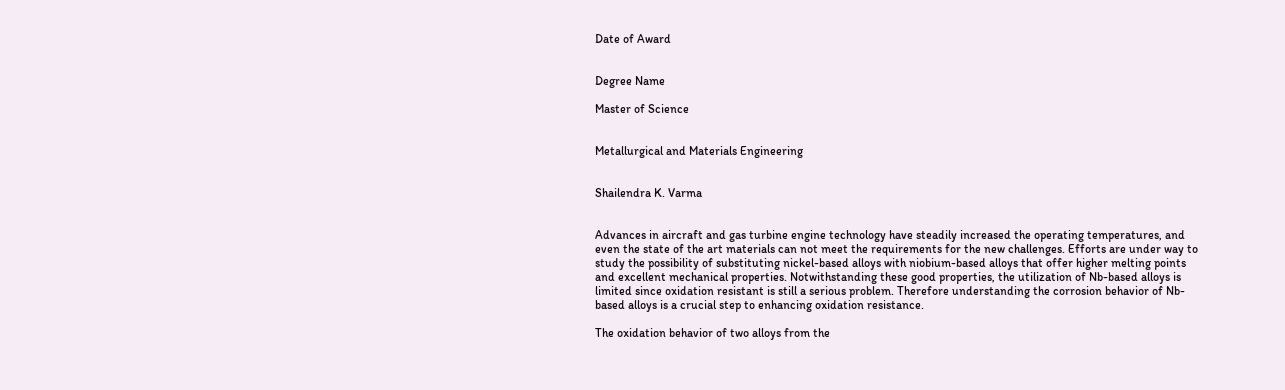Date of Award


Degree Name

Master of Science


Metallurgical and Materials Engineering


Shailendra K. Varma


Advances in aircraft and gas turbine engine technology have steadily increased the operating temperatures, and even the state of the art materials can not meet the requirements for the new challenges. Efforts are under way to study the possibility of substituting nickel-based alloys with niobium-based alloys that offer higher melting points and excellent mechanical properties. Notwithstanding these good properties, the utilization of Nb-based alloys is limited since oxidation resistant is still a serious problem. Therefore understanding the corrosion behavior of Nb-based alloys is a crucial step to enhancing oxidation resistance.

The oxidation behavior of two alloys from the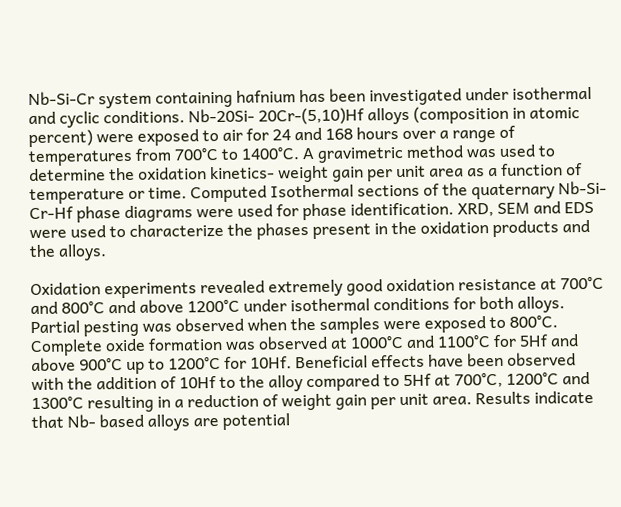Nb-Si-Cr system containing hafnium has been investigated under isothermal and cyclic conditions. Nb-20Si- 20Cr-(5,10)Hf alloys (composition in atomic percent) were exposed to air for 24 and 168 hours over a range of temperatures from 700°C to 1400°C. A gravimetric method was used to determine the oxidation kinetics- weight gain per unit area as a function of temperature or time. Computed Isothermal sections of the quaternary Nb-Si-Cr-Hf phase diagrams were used for phase identification. XRD, SEM and EDS were used to characterize the phases present in the oxidation products and the alloys.

Oxidation experiments revealed extremely good oxidation resistance at 700°C and 800°C and above 1200°C under isothermal conditions for both alloys. Partial pesting was observed when the samples were exposed to 800°C. Complete oxide formation was observed at 1000°C and 1100°C for 5Hf and above 900°C up to 1200°C for 10Hf. Beneficial effects have been observed with the addition of 10Hf to the alloy compared to 5Hf at 700°C, 1200°C and 1300°C resulting in a reduction of weight gain per unit area. Results indicate that Nb- based alloys are potential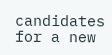candidates for a new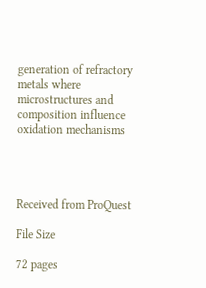generation of refractory metals where microstructures and composition influence oxidation mechanisms




Received from ProQuest

File Size

72 pages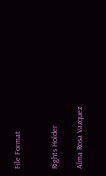File Format


Rights Holder

Alma Rosa Vazquez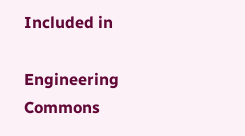Included in

Engineering Commons